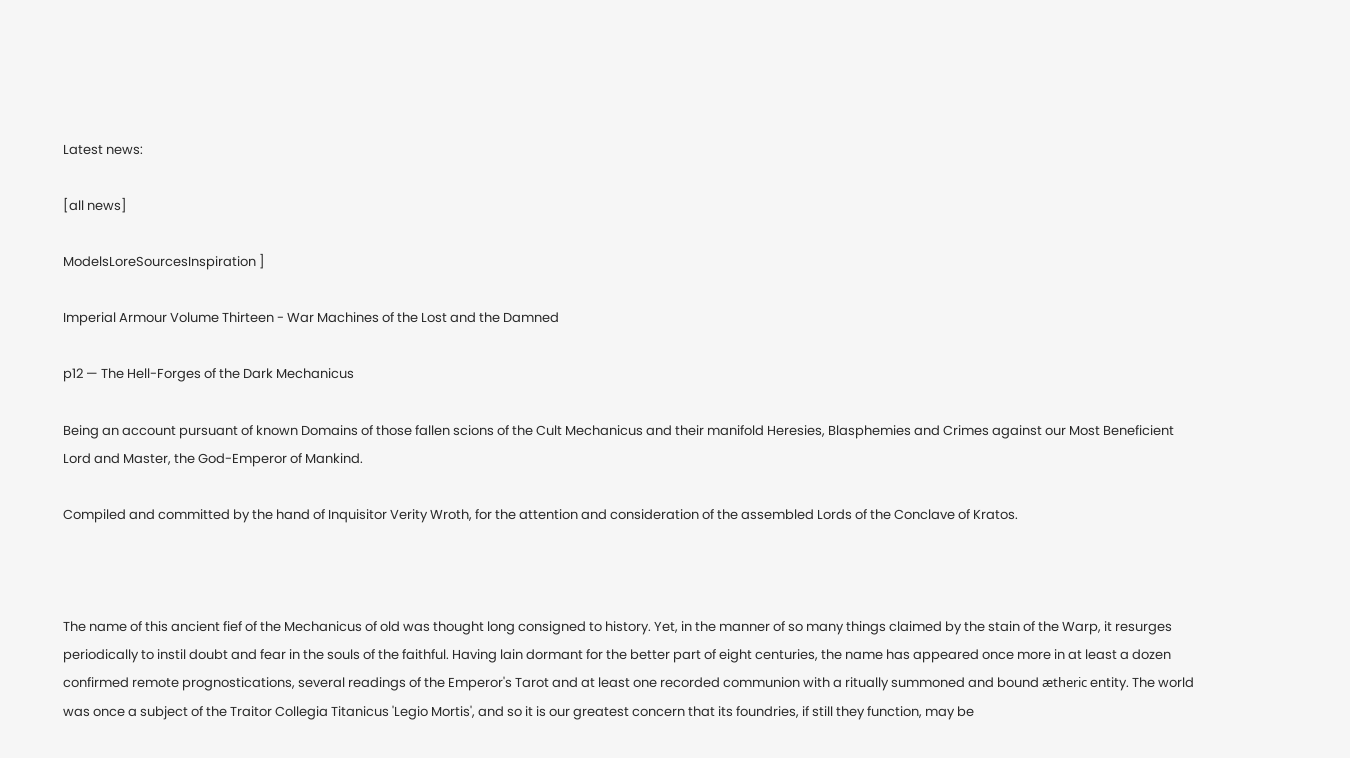Latest news:

[all news]

ModelsLoreSourcesInspiration ]

Imperial Armour Volume Thirteen - War Machines of the Lost and the Damned

p12 — The Hell-Forges of the Dark Mechanicus

Being an account pursuant of known Domains of those fallen scions of the Cult Mechanicus and their manifold Heresies, Blasphemies and Crimes against our Most Beneficient Lord and Master, the God-Emperor of Mankind.

Compiled and committed by the hand of Inquisitor Verity Wroth, for the attention and consideration of the assembled Lords of the Conclave of Kratos.



The name of this ancient fief of the Mechanicus of old was thought long consigned to history. Yet, in the manner of so many things claimed by the stain of the Warp, it resurges periodically to instil doubt and fear in the souls of the faithful. Having lain dormant for the better part of eight centuries, the name has appeared once more in at least a dozen confirmed remote prognostications, several readings of the Emperor's Tarot and at least one recorded communion with a ritually summoned and bound ætheric entity. The world was once a subject of the Traitor Collegia Titanicus 'Legio Mortis', and so it is our greatest concern that its foundries, if still they function, may be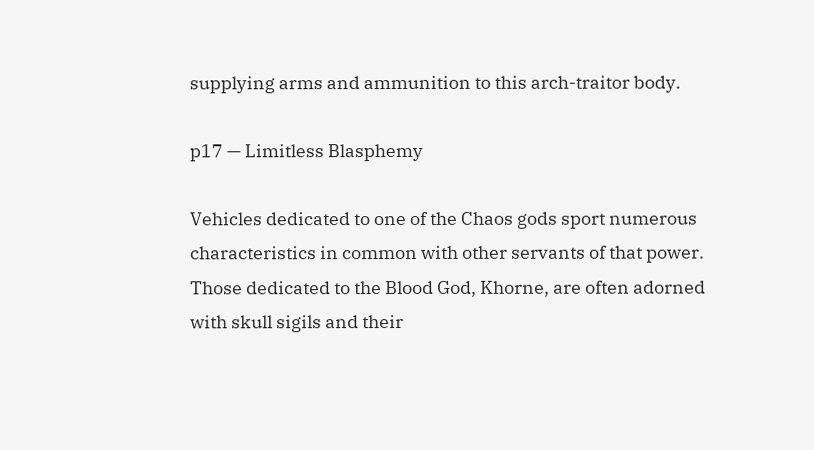supplying arms and ammunition to this arch-traitor body.

p17 — Limitless Blasphemy

Vehicles dedicated to one of the Chaos gods sport numerous characteristics in common with other servants of that power. Those dedicated to the Blood God, Khorne, are often adorned with skull sigils and their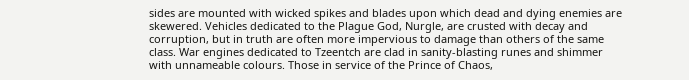sides are mounted with wicked spikes and blades upon which dead and dying enemies are skewered. Vehicles dedicated to the Plague God, Nurgle, are crusted with decay and corruption, but in truth are often more impervious to damage than others of the same class. War engines dedicated to Tzeentch are clad in sanity-blasting runes and shimmer with unnameable colours. Those in service of the Prince of Chaos,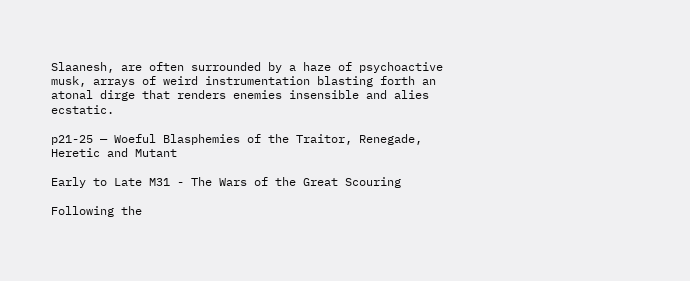Slaanesh, are often surrounded by a haze of psychoactive musk, arrays of weird instrumentation blasting forth an atonal dirge that renders enemies insensible and alies ecstatic.

p21-25 — Woeful Blasphemies of the Traitor, Renegade, Heretic and Mutant

Early to Late M31 - The Wars of the Great Scouring

Following the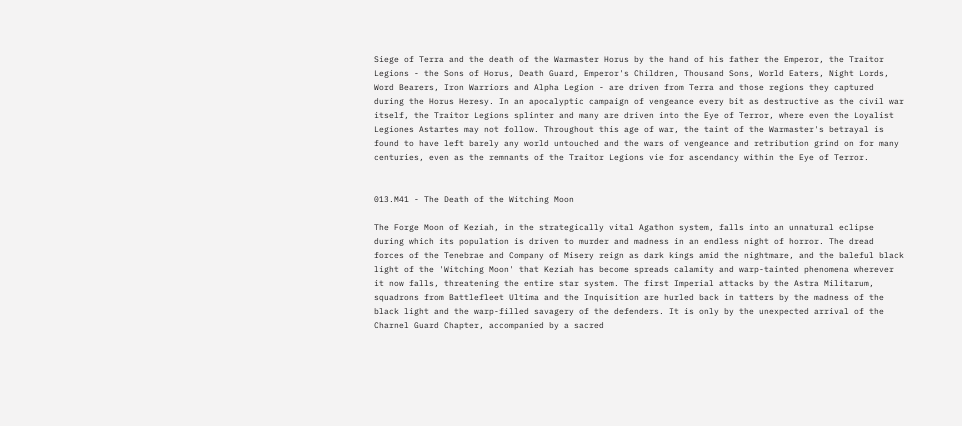Siege of Terra and the death of the Warmaster Horus by the hand of his father the Emperor, the Traitor Legions - the Sons of Horus, Death Guard, Emperor's Children, Thousand Sons, World Eaters, Night Lords, Word Bearers, Iron Warriors and Alpha Legion - are driven from Terra and those regions they captured during the Horus Heresy. In an apocalyptic campaign of vengeance every bit as destructive as the civil war itself, the Traitor Legions splinter and many are driven into the Eye of Terror, where even the Loyalist Legiones Astartes may not follow. Throughout this age of war, the taint of the Warmaster's betrayal is found to have left barely any world untouched and the wars of vengeance and retribution grind on for many centuries, even as the remnants of the Traitor Legions vie for ascendancy within the Eye of Terror.


013.M41 - The Death of the Witching Moon

The Forge Moon of Keziah, in the strategically vital Agathon system, falls into an unnatural eclipse during which its population is driven to murder and madness in an endless night of horror. The dread forces of the Tenebrae and Company of Misery reign as dark kings amid the nightmare, and the baleful black light of the 'Witching Moon' that Keziah has become spreads calamity and warp-tainted phenomena wherever it now falls, threatening the entire star system. The first Imperial attacks by the Astra Militarum, squadrons from Battlefleet Ultima and the Inquisition are hurled back in tatters by the madness of the black light and the warp-filled savagery of the defenders. It is only by the unexpected arrival of the Charnel Guard Chapter, accompanied by a sacred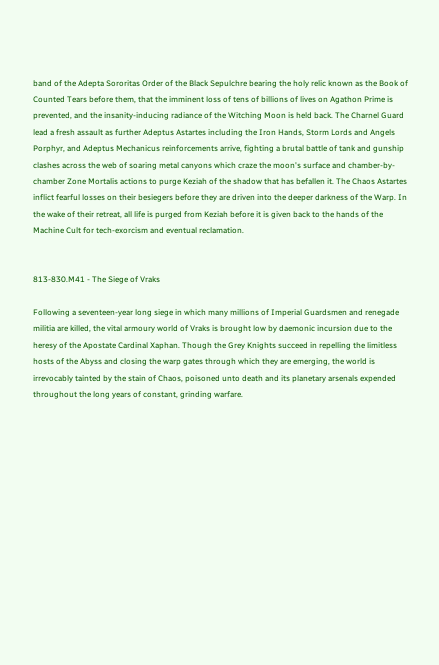band of the Adepta Sororitas Order of the Black Sepulchre bearing the holy relic known as the Book of Counted Tears before them, that the imminent loss of tens of billions of lives on Agathon Prime is prevented, and the insanity-inducing radiance of the Witching Moon is held back. The Charnel Guard lead a fresh assault as further Adeptus Astartes including the Iron Hands, Storm Lords and Angels Porphyr, and Adeptus Mechanicus reinforcements arrive, fighting a brutal battle of tank and gunship clashes across the web of soaring metal canyons which craze the moon's surface and chamber-by-chamber Zone Mortalis actions to purge Keziah of the shadow that has befallen it. The Chaos Astartes inflict fearful losses on their besiegers before they are driven into the deeper darkness of the Warp. In the wake of their retreat, all life is purged from Keziah before it is given back to the hands of the Machine Cult for tech-exorcism and eventual reclamation.


813-830.M41 - The Siege of Vraks

Following a seventeen-year long siege in which many millions of Imperial Guardsmen and renegade militia are killed, the vital armoury world of Vraks is brought low by daemonic incursion due to the heresy of the Apostate Cardinal Xaphan. Though the Grey Knights succeed in repelling the limitless hosts of the Abyss and closing the warp gates through which they are emerging, the world is irrevocably tainted by the stain of Chaos, poisoned unto death and its planetary arsenals expended throughout the long years of constant, grinding warfare.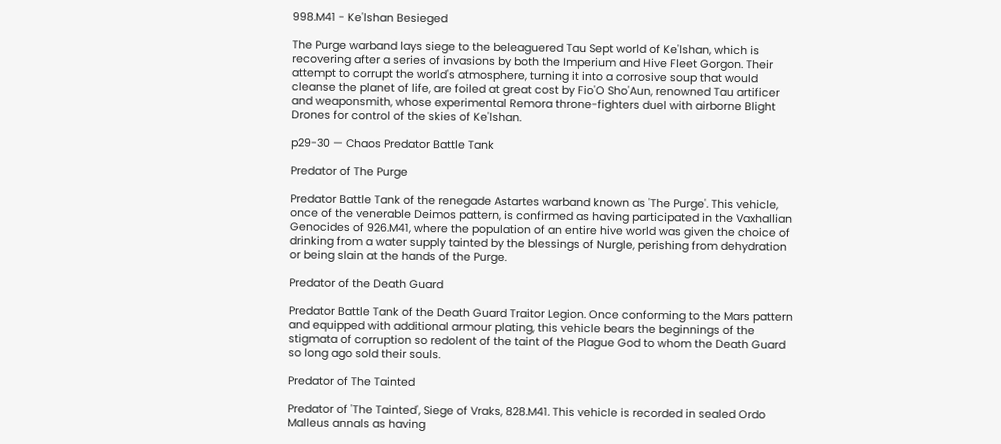998.M41 - Ke'lshan Besieged

The Purge warband lays siege to the beleaguered Tau Sept world of Ke'lshan, which is recovering after a series of invasions by both the Imperium and Hive Fleet Gorgon. Their attempt to corrupt the world's atmosphere, turning it into a corrosive soup that would cleanse the planet of life, are foiled at great cost by Fio'O Sho'Aun, renowned Tau artificer and weaponsmith, whose experimental Remora throne-fighters duel with airborne Blight Drones for control of the skies of Ke'lshan.

p29-30 — Chaos Predator Battle Tank

Predator of The Purge

Predator Battle Tank of the renegade Astartes warband known as 'The Purge'. This vehicle, once of the venerable Deimos pattern, is confirmed as having participated in the Vaxhallian Genocides of 926.M41, where the population of an entire hive world was given the choice of drinking from a water supply tainted by the blessings of Nurgle, perishing from dehydration or being slain at the hands of the Purge.

Predator of the Death Guard

Predator Battle Tank of the Death Guard Traitor Legion. Once conforming to the Mars pattern and equipped with additional armour plating, this vehicle bears the beginnings of the stigmata of corruption so redolent of the taint of the Plague God to whom the Death Guard so long ago sold their souls.

Predator of The Tainted

Predator of 'The Tainted', Siege of Vraks, 828.M41. This vehicle is recorded in sealed Ordo Malleus annals as having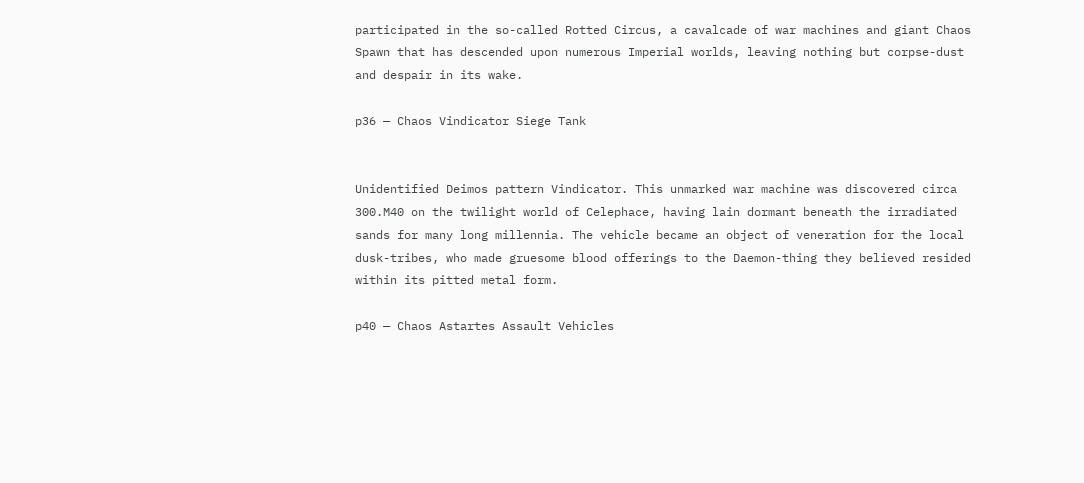participated in the so-called Rotted Circus, a cavalcade of war machines and giant Chaos Spawn that has descended upon numerous Imperial worlds, leaving nothing but corpse-dust and despair in its wake.

p36 — Chaos Vindicator Siege Tank


Unidentified Deimos pattern Vindicator. This unmarked war machine was discovered circa 300.M40 on the twilight world of Celephace, having lain dormant beneath the irradiated sands for many long millennia. The vehicle became an object of veneration for the local dusk-tribes, who made gruesome blood offerings to the Daemon-thing they believed resided within its pitted metal form.

p40 — Chaos Astartes Assault Vehicles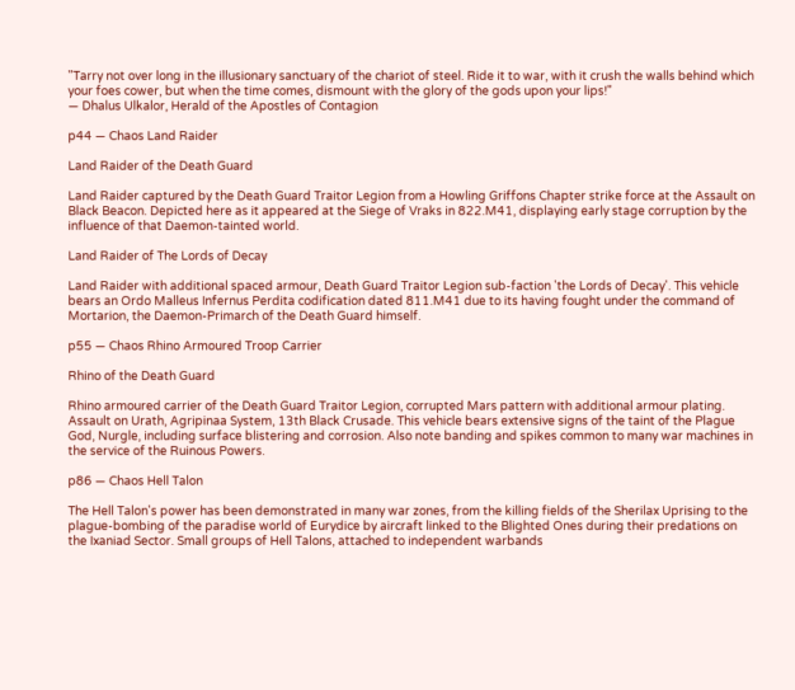"Tarry not over long in the illusionary sanctuary of the chariot of steel. Ride it to war, with it crush the walls behind which your foes cower, but when the time comes, dismount with the glory of the gods upon your lips!"
— Dhalus Ulkalor, Herald of the Apostles of Contagion

p44 — Chaos Land Raider

Land Raider of the Death Guard

Land Raider captured by the Death Guard Traitor Legion from a Howling Griffons Chapter strike force at the Assault on Black Beacon. Depicted here as it appeared at the Siege of Vraks in 822.M41, displaying early stage corruption by the influence of that Daemon-tainted world.

Land Raider of The Lords of Decay

Land Raider with additional spaced armour, Death Guard Traitor Legion sub-faction 'the Lords of Decay'. This vehicle bears an Ordo Malleus Infernus Perdita codification dated 811.M41 due to its having fought under the command of Mortarion, the Daemon-Primarch of the Death Guard himself.

p55 — Chaos Rhino Armoured Troop Carrier

Rhino of the Death Guard

Rhino armoured carrier of the Death Guard Traitor Legion, corrupted Mars pattern with additional armour plating. Assault on Urath, Agripinaa System, 13th Black Crusade. This vehicle bears extensive signs of the taint of the Plague God, Nurgle, including surface blistering and corrosion. Also note banding and spikes common to many war machines in the service of the Ruinous Powers.

p86 — Chaos Hell Talon

The Hell Talon's power has been demonstrated in many war zones, from the killing fields of the Sherilax Uprising to the plague-bombing of the paradise world of Eurydice by aircraft linked to the Blighted Ones during their predations on the Ixaniad Sector. Small groups of Hell Talons, attached to independent warbands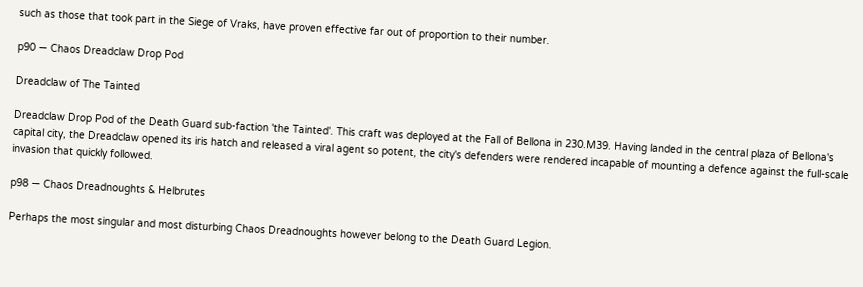such as those that took part in the Siege of Vraks, have proven effective far out of proportion to their number.

p90 — Chaos Dreadclaw Drop Pod

Dreadclaw of The Tainted

Dreadclaw Drop Pod of the Death Guard sub-faction 'the Tainted'. This craft was deployed at the Fall of Bellona in 230.M39. Having landed in the central plaza of Bellona's capital city, the Dreadclaw opened its iris hatch and released a viral agent so potent, the city's defenders were rendered incapable of mounting a defence against the full-scale invasion that quickly followed.

p98 — Chaos Dreadnoughts & Helbrutes

Perhaps the most singular and most disturbing Chaos Dreadnoughts however belong to the Death Guard Legion.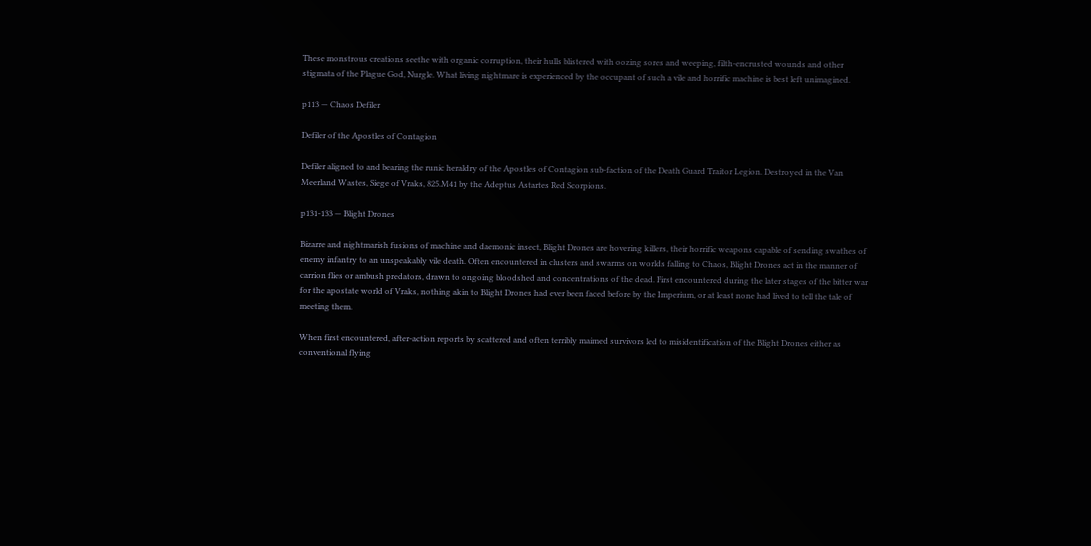These monstrous creations seethe with organic corruption, their hulls blistered with oozing sores and weeping, filth-encrusted wounds and other stigmata of the Plague God, Nurgle. What living nightmare is experienced by the occupant of such a vile and horrific machine is best left unimagined.

p113 — Chaos Defiler

Defiler of the Apostles of Contagion

Defiler aligned to and bearing the runic heraldry of the Apostles of Contagion sub-faction of the Death Guard Traitor Legion. Destroyed in the Van Meerland Wastes, Siege of Vraks, 825.M41 by the Adeptus Astartes Red Scorpions.

p131-133 — Blight Drones

Bizarre and nightmarish fusions of machine and daemonic insect, Blight Drones are hovering killers, their horrific weapons capable of sending swathes of enemy infantry to an unspeakably vile death. Often encountered in clusters and swarms on worlds falling to Chaos, Blight Drones act in the manner of carrion flies or ambush predators, drawn to ongoing bloodshed and concentrations of the dead. First encountered during the later stages of the bitter war for the apostate world of Vraks, nothing akin to Blight Drones had ever been faced before by the Imperium, or at least none had lived to tell the tale of meeting them.

When first encountered, after-action reports by scattered and often terribly maimed survivors led to misidentification of the Blight Drones either as conventional flying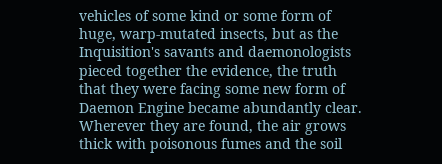vehicles of some kind or some form of huge, warp-mutated insects, but as the Inquisition's savants and daemonologists pieced together the evidence, the truth that they were facing some new form of Daemon Engine became abundantly clear. Wherever they are found, the air grows thick with poisonous fumes and the soil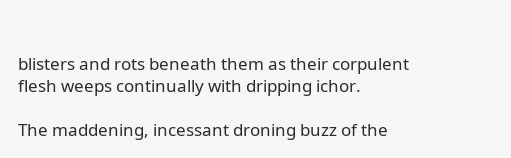blisters and rots beneath them as their corpulent flesh weeps continually with dripping ichor.

The maddening, incessant droning buzz of the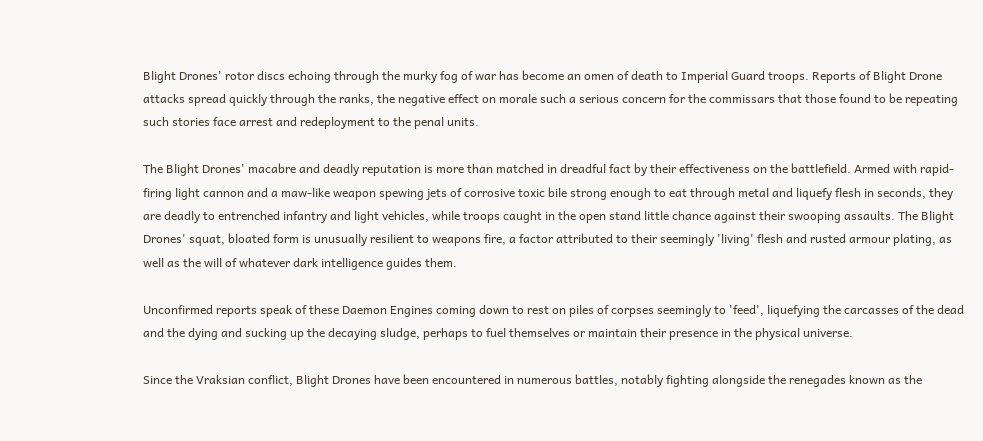Blight Drones' rotor discs echoing through the murky fog of war has become an omen of death to Imperial Guard troops. Reports of Blight Drone attacks spread quickly through the ranks, the negative effect on morale such a serious concern for the commissars that those found to be repeating such stories face arrest and redeployment to the penal units.

The Blight Drones' macabre and deadly reputation is more than matched in dreadful fact by their effectiveness on the battlefield. Armed with rapid-firing light cannon and a maw-like weapon spewing jets of corrosive toxic bile strong enough to eat through metal and liquefy flesh in seconds, they are deadly to entrenched infantry and light vehicles, while troops caught in the open stand little chance against their swooping assaults. The Blight Drones' squat, bloated form is unusually resilient to weapons fire, a factor attributed to their seemingly 'living' flesh and rusted armour plating, as well as the will of whatever dark intelligence guides them.

Unconfirmed reports speak of these Daemon Engines coming down to rest on piles of corpses seemingly to 'feed', liquefying the carcasses of the dead and the dying and sucking up the decaying sludge, perhaps to fuel themselves or maintain their presence in the physical universe.

Since the Vraksian conflict, Blight Drones have been encountered in numerous battles, notably fighting alongside the renegades known as the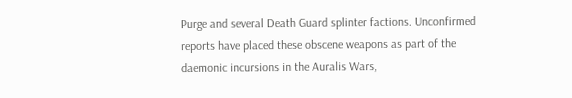Purge and several Death Guard splinter factions. Unconfirmed reports have placed these obscene weapons as part of the daemonic incursions in the Auralis Wars,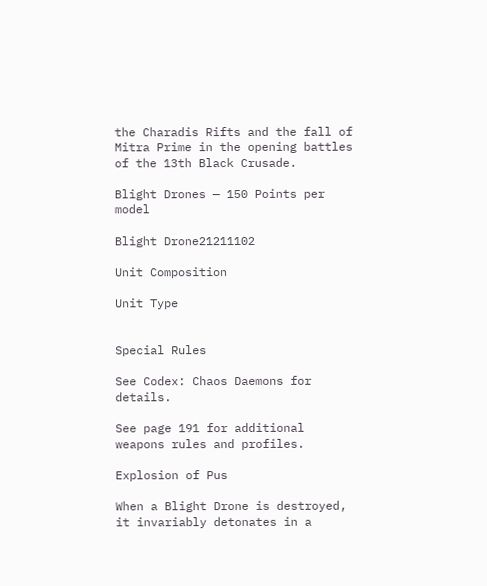the Charadis Rifts and the fall of Mitra Prime in the opening battles of the 13th Black Crusade.

Blight Drones — 150 Points per model

Blight Drone21211102

Unit Composition

Unit Type


Special Rules

See Codex: Chaos Daemons for details.

See page 191 for additional weapons rules and profiles.

Explosion of Pus

When a Blight Drone is destroyed, it invariably detonates in a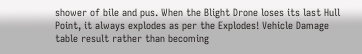shower of bile and pus. When the Blight Drone loses its last Hull Point, it always explodes as per the Explodes! Vehicle Damage table result rather than becoming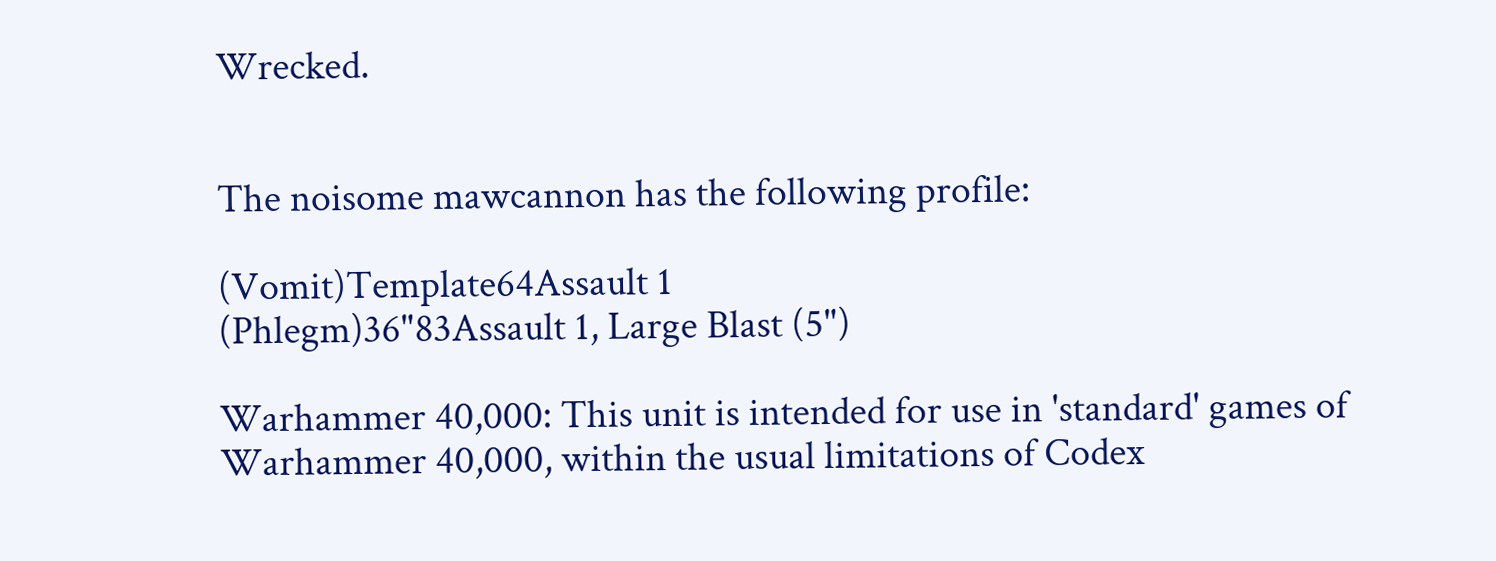Wrecked.


The noisome mawcannon has the following profile:

(Vomit)Template64Assault 1
(Phlegm)36"83Assault 1, Large Blast (5")

Warhammer 40,000: This unit is intended for use in 'standard' games of Warhammer 40,000, within the usual limitations of Codex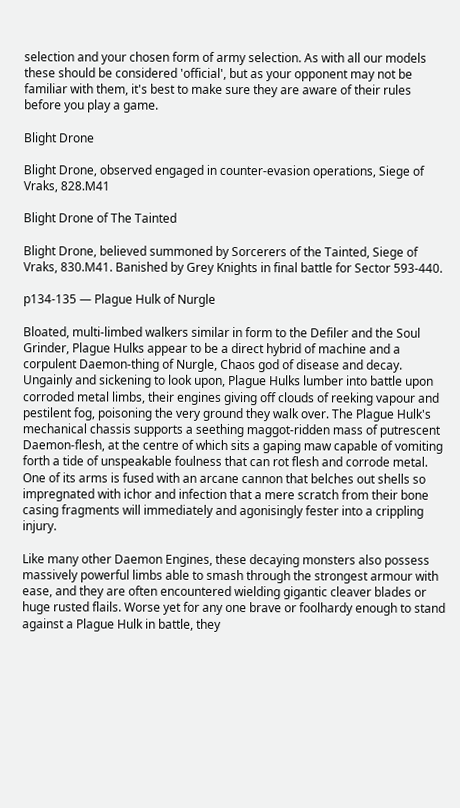selection and your chosen form of army selection. As with all our models these should be considered 'official', but as your opponent may not be familiar with them, it's best to make sure they are aware of their rules before you play a game.

Blight Drone

Blight Drone, observed engaged in counter-evasion operations, Siege of Vraks, 828.M41

Blight Drone of The Tainted

Blight Drone, believed summoned by Sorcerers of the Tainted, Siege of Vraks, 830.M41. Banished by Grey Knights in final battle for Sector 593-440.

p134-135 — Plague Hulk of Nurgle

Bloated, multi-limbed walkers similar in form to the Defiler and the Soul Grinder, Plague Hulks appear to be a direct hybrid of machine and a corpulent Daemon-thing of Nurgle, Chaos god of disease and decay. Ungainly and sickening to look upon, Plague Hulks lumber into battle upon corroded metal limbs, their engines giving off clouds of reeking vapour and pestilent fog, poisoning the very ground they walk over. The Plague Hulk's mechanical chassis supports a seething maggot-ridden mass of putrescent Daemon-flesh, at the centre of which sits a gaping maw capable of vomiting forth a tide of unspeakable foulness that can rot flesh and corrode metal. One of its arms is fused with an arcane cannon that belches out shells so impregnated with ichor and infection that a mere scratch from their bone casing fragments will immediately and agonisingly fester into a crippling injury.

Like many other Daemon Engines, these decaying monsters also possess massively powerful limbs able to smash through the strongest armour with ease, and they are often encountered wielding gigantic cleaver blades or huge rusted flails. Worse yet for any one brave or foolhardy enough to stand against a Plague Hulk in battle, they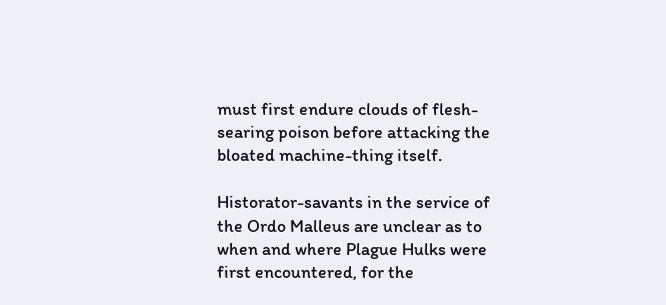must first endure clouds of flesh-searing poison before attacking the bloated machine-thing itself.

Historator-savants in the service of the Ordo Malleus are unclear as to when and where Plague Hulks were first encountered, for the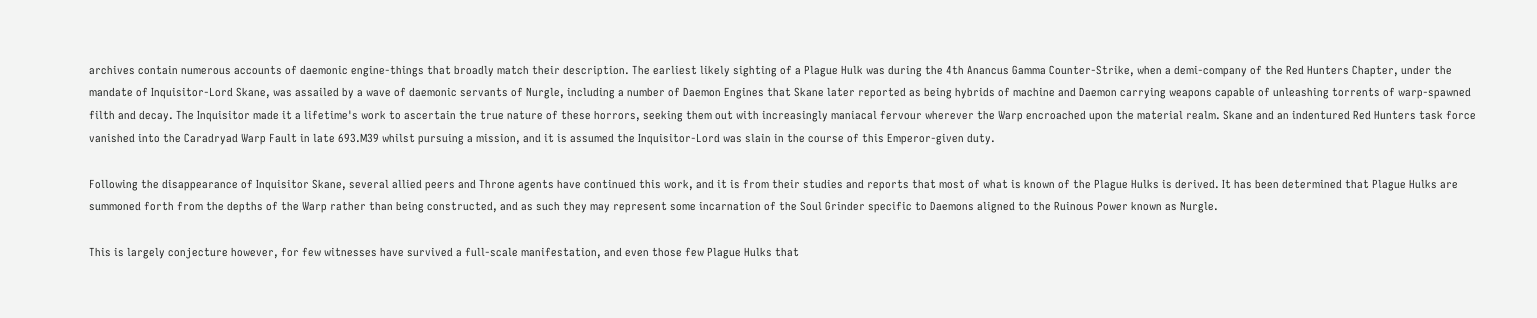archives contain numerous accounts of daemonic engine-things that broadly match their description. The earliest likely sighting of a Plague Hulk was during the 4th Anancus Gamma Counter-Strike, when a demi-company of the Red Hunters Chapter, under the mandate of Inquisitor-Lord Skane, was assailed by a wave of daemonic servants of Nurgle, including a number of Daemon Engines that Skane later reported as being hybrids of machine and Daemon carrying weapons capable of unleashing torrents of warp-spawned filth and decay. The Inquisitor made it a lifetime's work to ascertain the true nature of these horrors, seeking them out with increasingly maniacal fervour wherever the Warp encroached upon the material realm. Skane and an indentured Red Hunters task force vanished into the Caradryad Warp Fault in late 693.M39 whilst pursuing a mission, and it is assumed the Inquisitor-Lord was slain in the course of this Emperor-given duty.

Following the disappearance of Inquisitor Skane, several allied peers and Throne agents have continued this work, and it is from their studies and reports that most of what is known of the Plague Hulks is derived. It has been determined that Plague Hulks are summoned forth from the depths of the Warp rather than being constructed, and as such they may represent some incarnation of the Soul Grinder specific to Daemons aligned to the Ruinous Power known as Nurgle.

This is largely conjecture however, for few witnesses have survived a full-scale manifestation, and even those few Plague Hulks that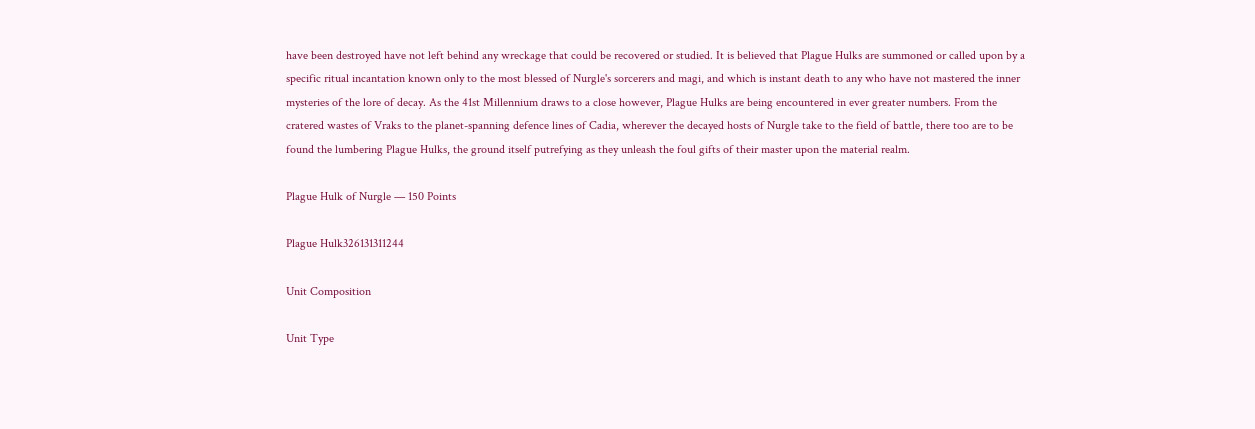have been destroyed have not left behind any wreckage that could be recovered or studied. It is believed that Plague Hulks are summoned or called upon by a specific ritual incantation known only to the most blessed of Nurgle's sorcerers and magi, and which is instant death to any who have not mastered the inner mysteries of the lore of decay. As the 41st Millennium draws to a close however, Plague Hulks are being encountered in ever greater numbers. From the cratered wastes of Vraks to the planet-spanning defence lines of Cadia, wherever the decayed hosts of Nurgle take to the field of battle, there too are to be found the lumbering Plague Hulks, the ground itself putrefying as they unleash the foul gifts of their master upon the material realm.

Plague Hulk of Nurgle — 150 Points

Plague Hulk326131311244

Unit Composition

Unit Type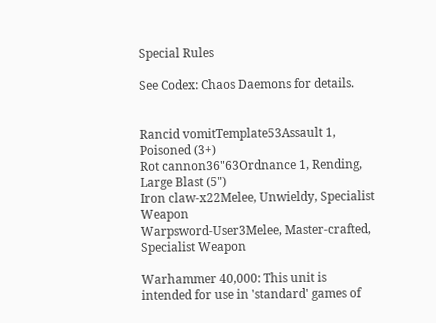Special Rules

See Codex: Chaos Daemons for details.


Rancid vomitTemplate53Assault 1, Poisoned (3+)
Rot cannon36"63Ordnance 1, Rending, Large Blast (5")
Iron claw-x22Melee, Unwieldy, Specialist Weapon
Warpsword-User3Melee, Master-crafted, Specialist Weapon

Warhammer 40,000: This unit is intended for use in 'standard' games of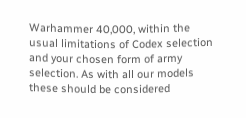Warhammer 40,000, within the usual limitations of Codex selection and your chosen form of army selection. As with all our models these should be considered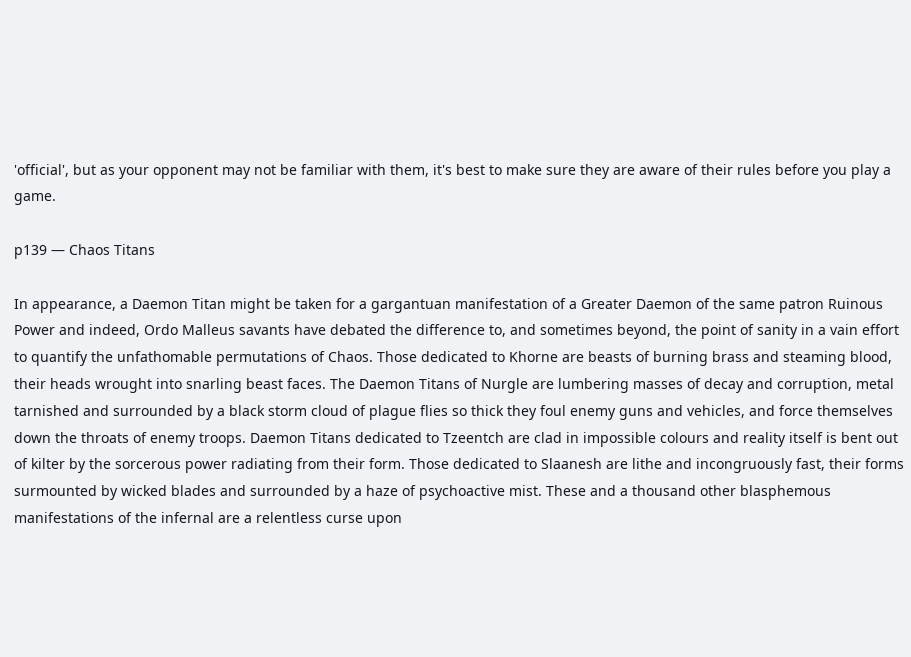'official', but as your opponent may not be familiar with them, it's best to make sure they are aware of their rules before you play a game.

p139 — Chaos Titans

In appearance, a Daemon Titan might be taken for a gargantuan manifestation of a Greater Daemon of the same patron Ruinous Power and indeed, Ordo Malleus savants have debated the difference to, and sometimes beyond, the point of sanity in a vain effort to quantify the unfathomable permutations of Chaos. Those dedicated to Khorne are beasts of burning brass and steaming blood, their heads wrought into snarling beast faces. The Daemon Titans of Nurgle are lumbering masses of decay and corruption, metal tarnished and surrounded by a black storm cloud of plague flies so thick they foul enemy guns and vehicles, and force themselves down the throats of enemy troops. Daemon Titans dedicated to Tzeentch are clad in impossible colours and reality itself is bent out of kilter by the sorcerous power radiating from their form. Those dedicated to Slaanesh are lithe and incongruously fast, their forms surmounted by wicked blades and surrounded by a haze of psychoactive mist. These and a thousand other blasphemous manifestations of the infernal are a relentless curse upon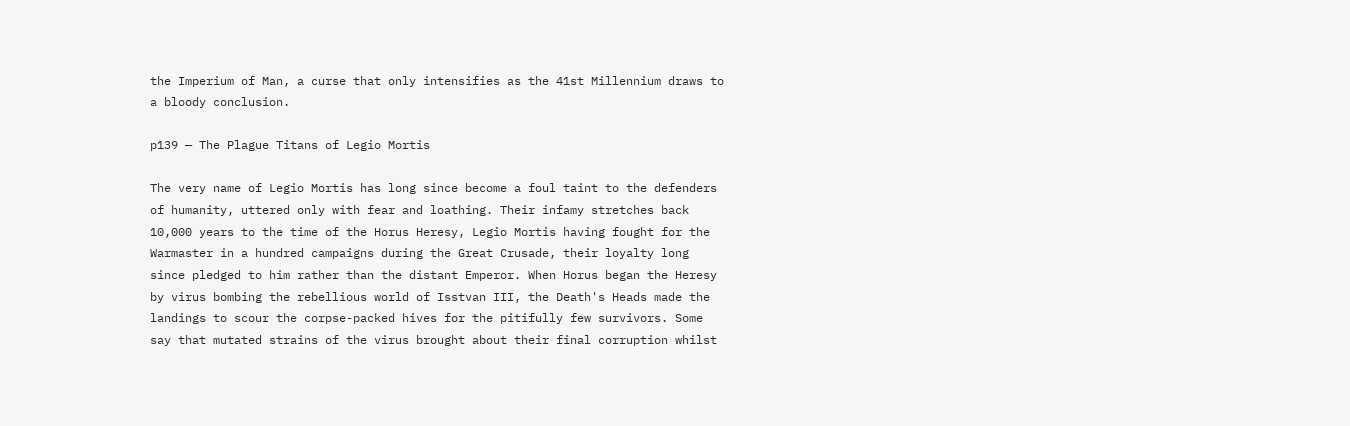the Imperium of Man, a curse that only intensifies as the 41st Millennium draws to a bloody conclusion.

p139 — The Plague Titans of Legio Mortis

The very name of Legio Mortis has long since become a foul taint to the defenders of humanity, uttered only with fear and loathing. Their infamy stretches back 10,000 years to the time of the Horus Heresy, Legio Mortis having fought for the Warmaster in a hundred campaigns during the Great Crusade, their loyalty long since pledged to him rather than the distant Emperor. When Horus began the Heresy by virus bombing the rebellious world of Isstvan III, the Death's Heads made the landings to scour the corpse-packed hives for the pitifully few survivors. Some say that mutated strains of the virus brought about their final corruption whilst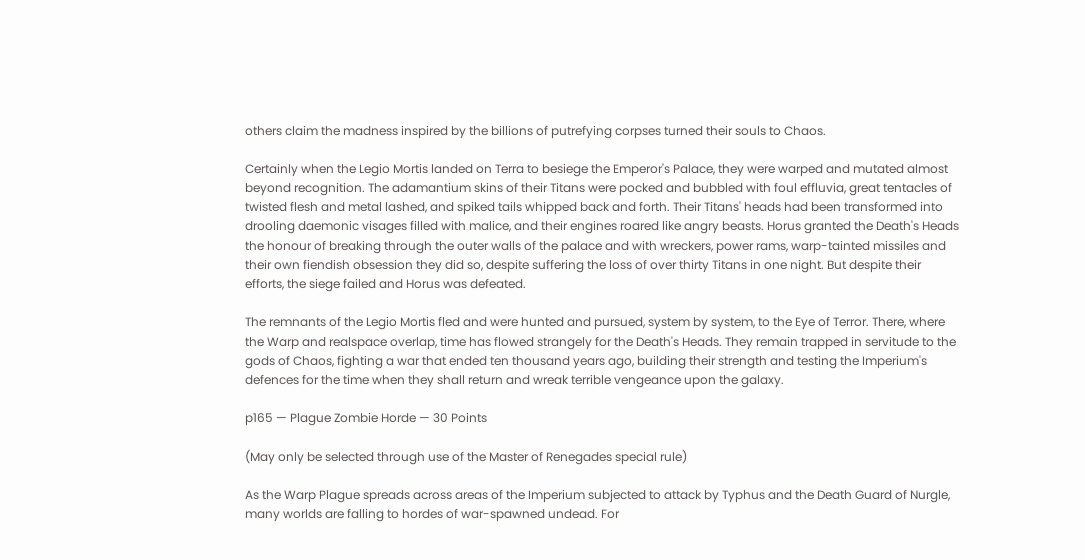others claim the madness inspired by the billions of putrefying corpses turned their souls to Chaos.

Certainly when the Legio Mortis landed on Terra to besiege the Emperor's Palace, they were warped and mutated almost beyond recognition. The adamantium skins of their Titans were pocked and bubbled with foul effluvia, great tentacles of twisted flesh and metal lashed, and spiked tails whipped back and forth. Their Titans' heads had been transformed into drooling daemonic visages filled with malice, and their engines roared like angry beasts. Horus granted the Death's Heads the honour of breaking through the outer walls of the palace and with wreckers, power rams, warp-tainted missiles and their own fiendish obsession they did so, despite suffering the loss of over thirty Titans in one night. But despite their efforts, the siege failed and Horus was defeated.

The remnants of the Legio Mortis fled and were hunted and pursued, system by system, to the Eye of Terror. There, where the Warp and realspace overlap, time has flowed strangely for the Death's Heads. They remain trapped in servitude to the gods of Chaos, fighting a war that ended ten thousand years ago, building their strength and testing the Imperium's defences for the time when they shall return and wreak terrible vengeance upon the galaxy.

p165 — Plague Zombie Horde — 30 Points

(May only be selected through use of the Master of Renegades special rule)

As the Warp Plague spreads across areas of the Imperium subjected to attack by Typhus and the Death Guard of Nurgle, many worlds are falling to hordes of war-spawned undead. For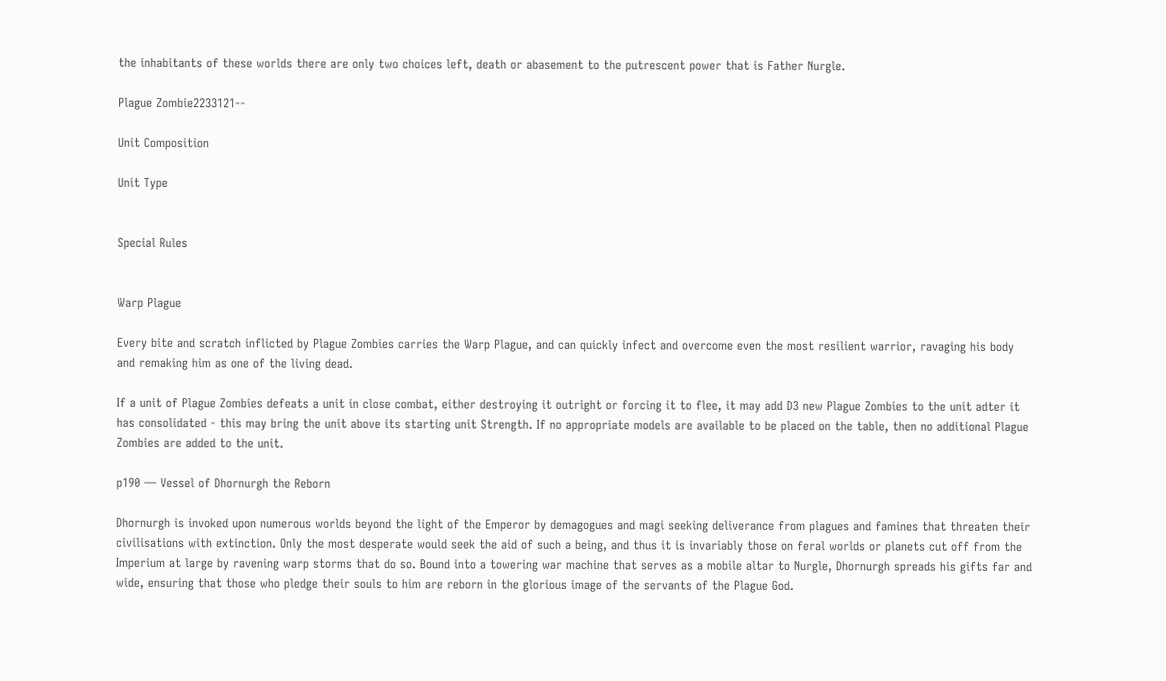the inhabitants of these worlds there are only two choices left, death or abasement to the putrescent power that is Father Nurgle.

Plague Zombie2233121--

Unit Composition

Unit Type


Special Rules


Warp Plague

Every bite and scratch inflicted by Plague Zombies carries the Warp Plague, and can quickly infect and overcome even the most resilient warrior, ravaging his body and remaking him as one of the living dead.

If a unit of Plague Zombies defeats a unit in close combat, either destroying it outright or forcing it to flee, it may add D3 new Plague Zombies to the unit adter it has consolidated - this may bring the unit above its starting unit Strength. If no appropriate models are available to be placed on the table, then no additional Plague Zombies are added to the unit.

p190 — Vessel of Dhornurgh the Reborn

Dhornurgh is invoked upon numerous worlds beyond the light of the Emperor by demagogues and magi seeking deliverance from plagues and famines that threaten their civilisations with extinction. Only the most desperate would seek the aid of such a being, and thus it is invariably those on feral worlds or planets cut off from the Imperium at large by ravening warp storms that do so. Bound into a towering war machine that serves as a mobile altar to Nurgle, Dhornurgh spreads his gifts far and wide, ensuring that those who pledge their souls to him are reborn in the glorious image of the servants of the Plague God.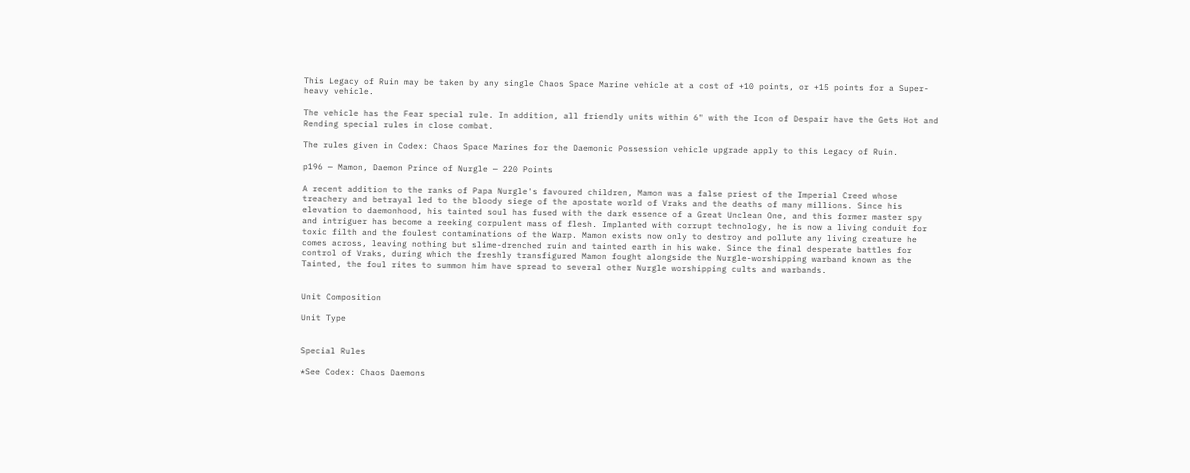This Legacy of Ruin may be taken by any single Chaos Space Marine vehicle at a cost of +10 points, or +15 points for a Super-heavy vehicle.

The vehicle has the Fear special rule. In addition, all friendly units within 6" with the Icon of Despair have the Gets Hot and Rending special rules in close combat.

The rules given in Codex: Chaos Space Marines for the Daemonic Possession vehicle upgrade apply to this Legacy of Ruin.

p196 — Mamon, Daemon Prince of Nurgle — 220 Points

A recent addition to the ranks of Papa Nurgle's favoured children, Mamon was a false priest of the Imperial Creed whose treachery and betrayal led to the bloody siege of the apostate world of Vraks and the deaths of many millions. Since his elevation to daemonhood, his tainted soul has fused with the dark essence of a Great Unclean One, and this former master spy and intriguer has become a reeking corpulent mass of flesh. Implanted with corrupt technology, he is now a living conduit for toxic filth and the foulest contaminations of the Warp. Mamon exists now only to destroy and pollute any living creature he comes across, leaving nothing but slime-drenched ruin and tainted earth in his wake. Since the final desperate battles for control of Vraks, during which the freshly transfigured Mamon fought alongside the Nurgle-worshipping warband known as the Tainted, the foul rites to summon him have spread to several other Nurgle worshipping cults and warbands.


Unit Composition

Unit Type


Special Rules

*See Codex: Chaos Daemons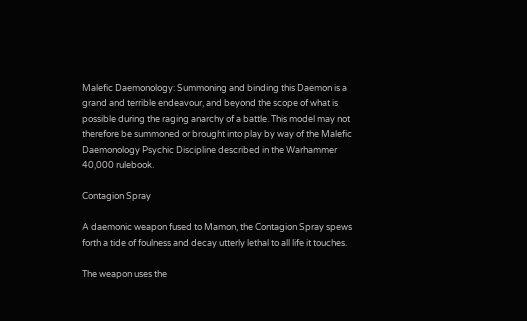Malefic Daemonology: Summoning and binding this Daemon is a grand and terrible endeavour, and beyond the scope of what is possible during the raging anarchy of a battle. This model may not therefore be summoned or brought into play by way of the Malefic Daemonology Psychic Discipline described in the Warhammer 40,000 rulebook.

Contagion Spray

A daemonic weapon fused to Mamon, the Contagion Spray spews forth a tide of foulness and decay utterly lethal to all life it touches.

The weapon uses the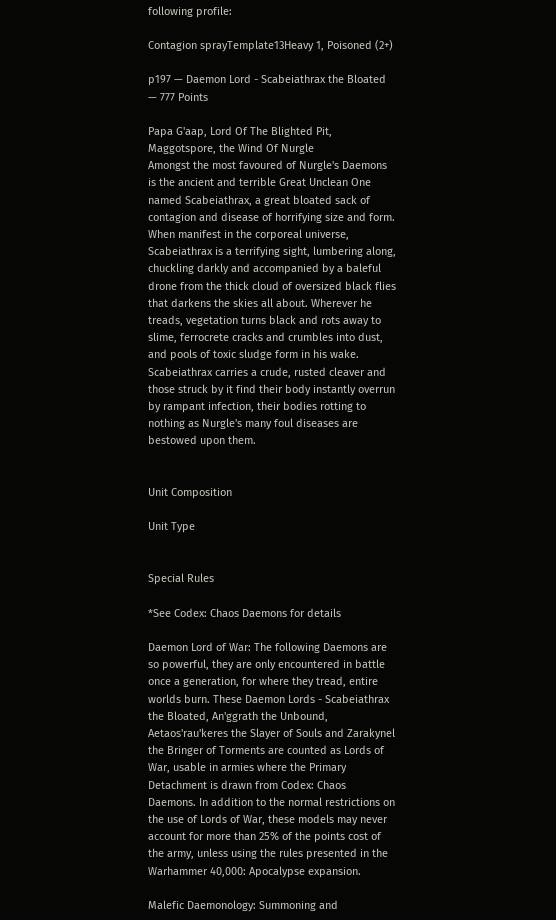following profile:

Contagion sprayTemplate13Heavy 1, Poisoned (2+)

p197 — Daemon Lord - Scabeiathrax the Bloated — 777 Points

Papa G'aap, Lord Of The Blighted Pit, Maggotspore, the Wind Of Nurgle
Amongst the most favoured of Nurgle's Daemons is the ancient and terrible Great Unclean One named Scabeiathrax, a great bloated sack of contagion and disease of horrifying size and form. When manifest in the corporeal universe, Scabeiathrax is a terrifying sight, lumbering along, chuckling darkly and accompanied by a baleful drone from the thick cloud of oversized black flies that darkens the skies all about. Wherever he treads, vegetation turns black and rots away to slime, ferrocrete cracks and crumbles into dust, and pools of toxic sludge form in his wake. Scabeiathrax carries a crude, rusted cleaver and those struck by it find their body instantly overrun by rampant infection, their bodies rotting to nothing as Nurgle's many foul diseases are bestowed upon them.


Unit Composition

Unit Type


Special Rules

*See Codex: Chaos Daemons for details

Daemon Lord of War: The following Daemons are so powerful, they are only encountered in battle once a generation, for where they tread, entire worlds burn. These Daemon Lords - Scabeiathrax the Bloated, An'ggrath the Unbound, Aetaos'rau'keres the Slayer of Souls and Zarakynel the Bringer of Torments are counted as Lords of War, usable in armies where the Primary Detachment is drawn from Codex: Chaos Daemons. In addition to the normal restrictions on the use of Lords of War, these models may never account for more than 25% of the points cost of the army, unless using the rules presented in the Warhammer 40,000: Apocalypse expansion.

Malefic Daemonology: Summoning and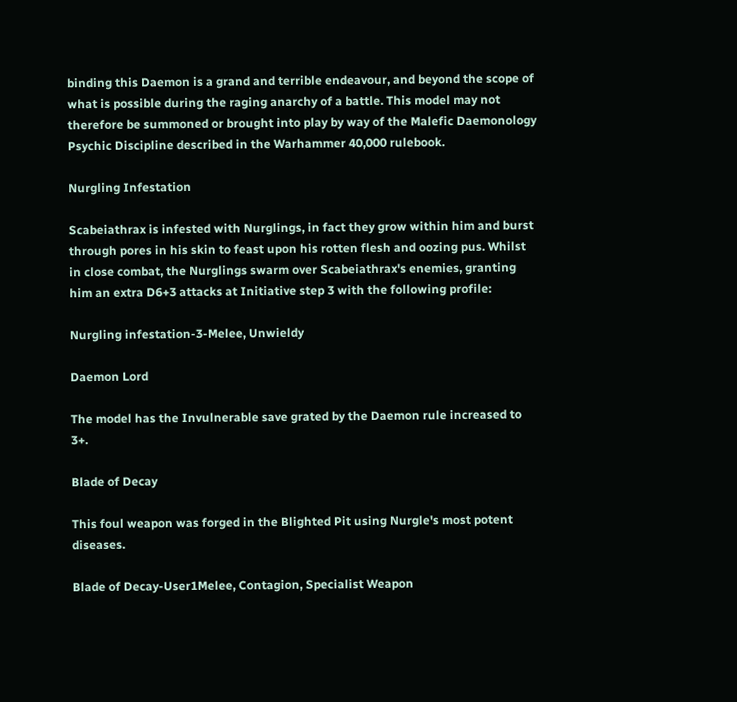binding this Daemon is a grand and terrible endeavour, and beyond the scope of what is possible during the raging anarchy of a battle. This model may not therefore be summoned or brought into play by way of the Malefic Daemonology Psychic Discipline described in the Warhammer 40,000 rulebook.

Nurgling Infestation

Scabeiathrax is infested with Nurglings, in fact they grow within him and burst through pores in his skin to feast upon his rotten flesh and oozing pus. Whilst in close combat, the Nurglings swarm over Scabeiathrax's enemies, granting him an extra D6+3 attacks at Initiative step 3 with the following profile:

Nurgling infestation-3-Melee, Unwieldy

Daemon Lord

The model has the Invulnerable save grated by the Daemon rule increased to 3+.

Blade of Decay

This foul weapon was forged in the Blighted Pit using Nurgle's most potent diseases.

Blade of Decay-User1Melee, Contagion, Specialist Weapon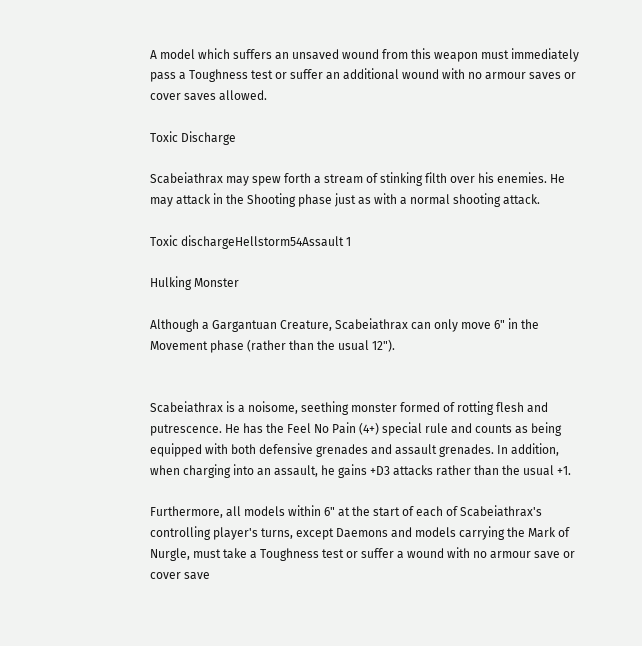A model which suffers an unsaved wound from this weapon must immediately pass a Toughness test or suffer an additional wound with no armour saves or cover saves allowed.

Toxic Discharge

Scabeiathrax may spew forth a stream of stinking filth over his enemies. He may attack in the Shooting phase just as with a normal shooting attack.

Toxic dischargeHellstorm54Assault 1

Hulking Monster

Although a Gargantuan Creature, Scabeiathrax can only move 6" in the Movement phase (rather than the usual 12").


Scabeiathrax is a noisome, seething monster formed of rotting flesh and putrescence. He has the Feel No Pain (4+) special rule and counts as being equipped with both defensive grenades and assault grenades. In addition, when charging into an assault, he gains +D3 attacks rather than the usual +1.

Furthermore, all models within 6" at the start of each of Scabeiathrax's controlling player's turns, except Daemons and models carrying the Mark of Nurgle, must take a Toughness test or suffer a wound with no armour save or cover save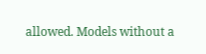allowed. Models without a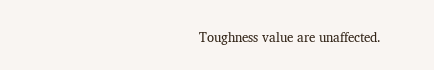Toughness value are unaffected.